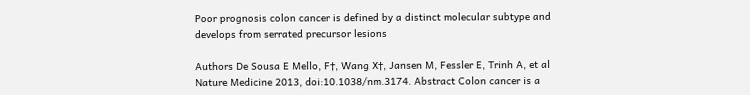Poor prognosis colon cancer is defined by a distinct molecular subtype and develops from serrated precursor lesions

Authors De Sousa E Mello, F†, Wang X†, Jansen M, Fessler E, Trinh A, et al Nature Medicine 2013, doi:10.1038/nm.3174. Abstract Colon cancer is a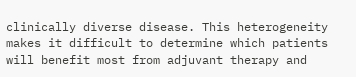clinically diverse disease. This heterogeneity makes it difficult to determine which patients will benefit most from adjuvant therapy and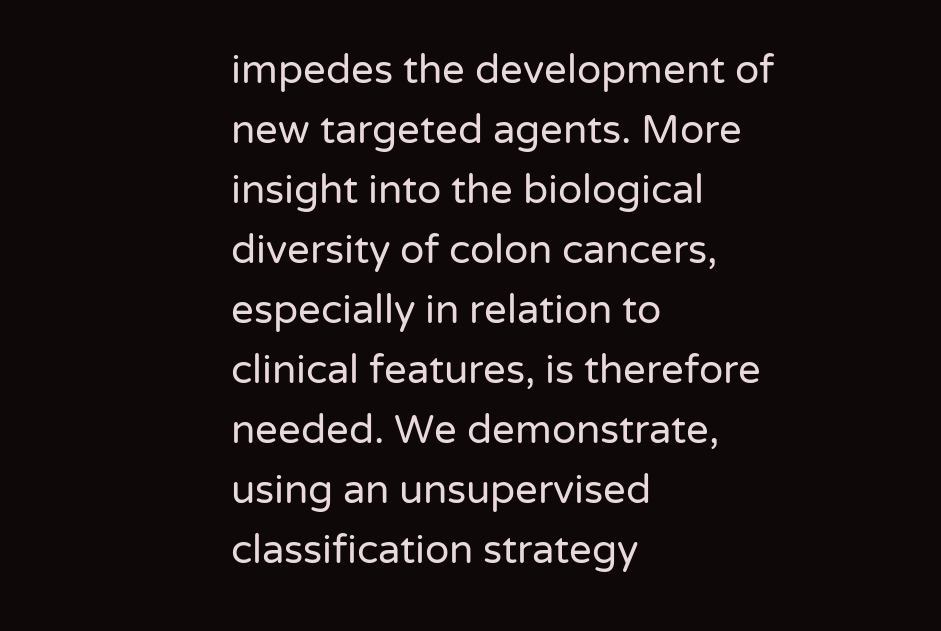impedes the development of new targeted agents. More insight into the biological diversity of colon cancers, especially in relation to clinical features, is therefore needed. We demonstrate, using an unsupervised classification strategy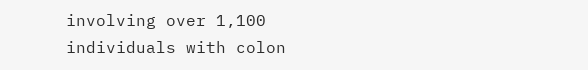involving over 1,100 individuals with colon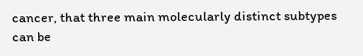cancer, that three main molecularly distinct subtypes can be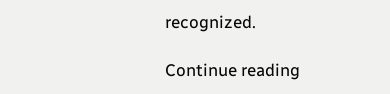recognized.

Continue reading